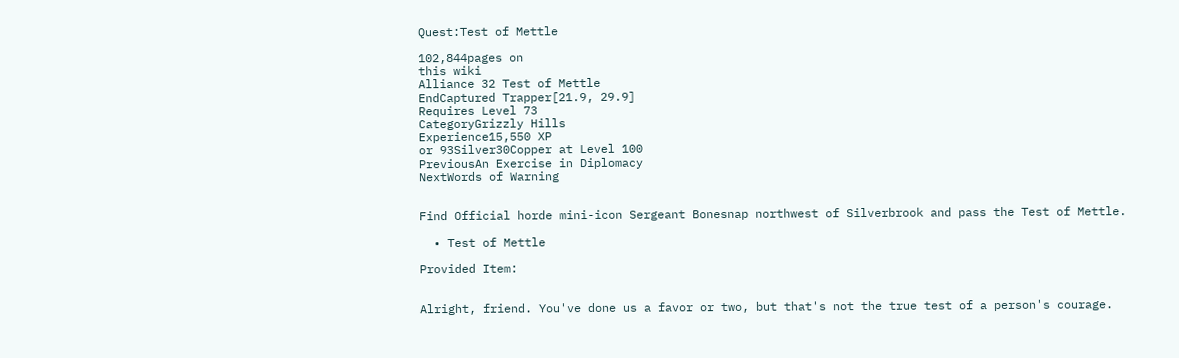Quest:Test of Mettle

102,844pages on
this wiki
Alliance 32 Test of Mettle
EndCaptured Trapper[21.9, 29.9]
Requires Level 73
CategoryGrizzly Hills
Experience15,550 XP
or 93Silver30Copper at Level 100
PreviousAn Exercise in Diplomacy
NextWords of Warning


Find Official horde mini-icon Sergeant Bonesnap northwest of Silverbrook and pass the Test of Mettle.

  • Test of Mettle

Provided Item:


Alright, friend. You've done us a favor or two, but that's not the true test of a person's courage.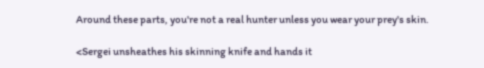Around these parts, you're not a real hunter unless you wear your prey's skin.

<Sergei unsheathes his skinning knife and hands it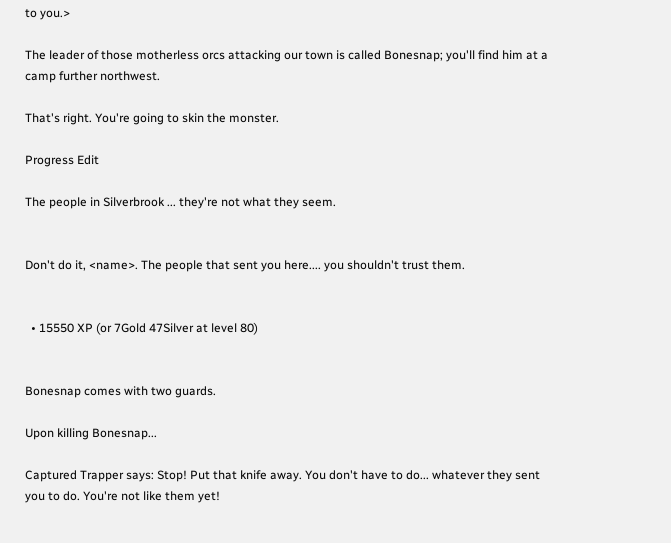to you.>

The leader of those motherless orcs attacking our town is called Bonesnap; you'll find him at a camp further northwest.

That's right. You're going to skin the monster.

Progress Edit

The people in Silverbrook ... they're not what they seem.


Don't do it, <name>. The people that sent you here.... you shouldn't trust them.


  • 15550 XP (or 7Gold 47Silver at level 80)


Bonesnap comes with two guards.

Upon killing Bonesnap...

Captured Trapper says: Stop! Put that knife away. You don't have to do... whatever they sent you to do. You're not like them yet!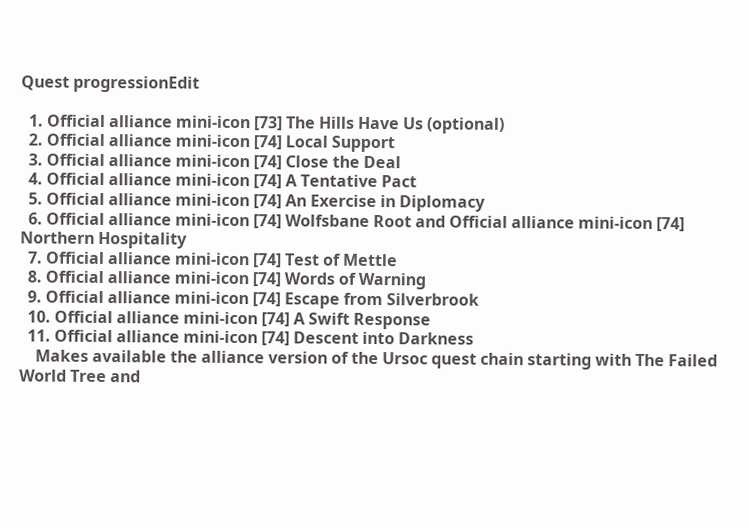Quest progressionEdit

  1. Official alliance mini-icon [73] The Hills Have Us (optional)
  2. Official alliance mini-icon [74] Local Support
  3. Official alliance mini-icon [74] Close the Deal
  4. Official alliance mini-icon [74] A Tentative Pact
  5. Official alliance mini-icon [74] An Exercise in Diplomacy
  6. Official alliance mini-icon [74] Wolfsbane Root and Official alliance mini-icon [74] Northern Hospitality
  7. Official alliance mini-icon [74] Test of Mettle
  8. Official alliance mini-icon [74] Words of Warning
  9. Official alliance mini-icon [74] Escape from Silverbrook
  10. Official alliance mini-icon [74] A Swift Response
  11. Official alliance mini-icon [74] Descent into Darkness
    Makes available the alliance version of the Ursoc quest chain starting with The Failed World Tree and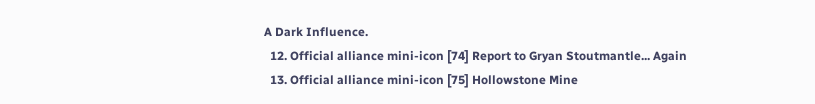A Dark Influence.
  12. Official alliance mini-icon [74] Report to Gryan Stoutmantle... Again
  13. Official alliance mini-icon [75] Hollowstone Mine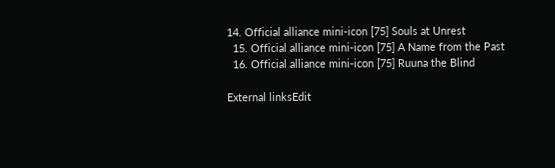14. Official alliance mini-icon [75] Souls at Unrest
  15. Official alliance mini-icon [75] A Name from the Past
  16. Official alliance mini-icon [75] Ruuna the Blind

External linksEdit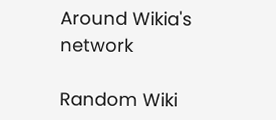Around Wikia's network

Random Wiki